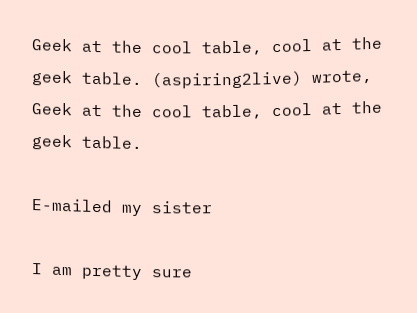Geek at the cool table, cool at the geek table. (aspiring2live) wrote,
Geek at the cool table, cool at the geek table.

E-mailed my sister

I am pretty sure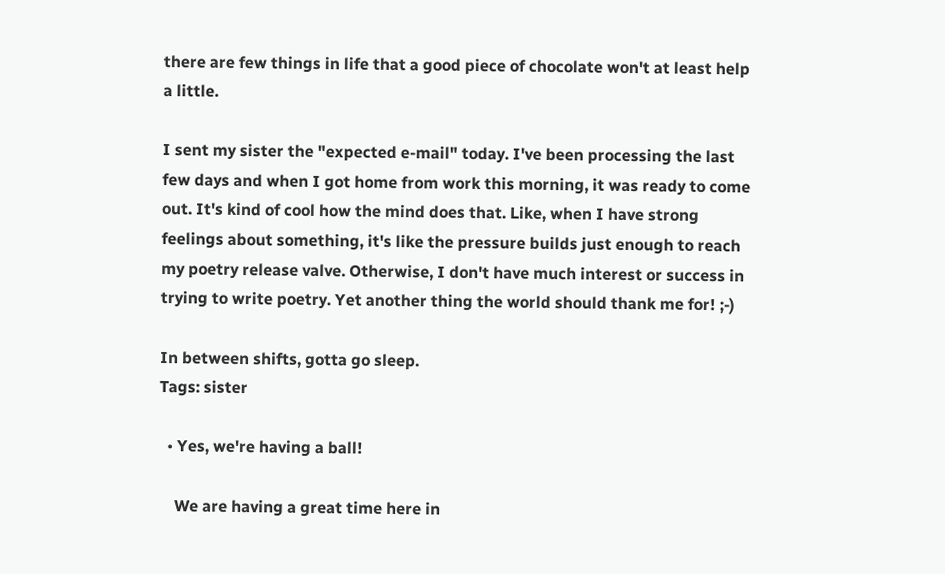there are few things in life that a good piece of chocolate won't at least help a little.

I sent my sister the "expected e-mail" today. I've been processing the last few days and when I got home from work this morning, it was ready to come out. It's kind of cool how the mind does that. Like, when I have strong feelings about something, it's like the pressure builds just enough to reach my poetry release valve. Otherwise, I don't have much interest or success in trying to write poetry. Yet another thing the world should thank me for! ;-)

In between shifts, gotta go sleep.
Tags: sister

  • Yes, we're having a ball!

    We are having a great time here in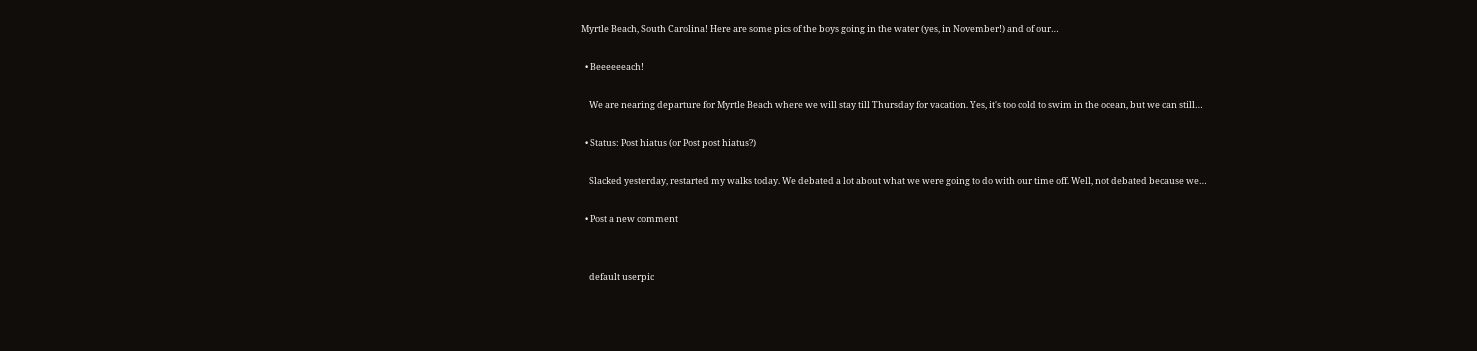Myrtle Beach, South Carolina! Here are some pics of the boys going in the water (yes, in November!) and of our…

  • Beeeeeeach!

    We are nearing departure for Myrtle Beach where we will stay till Thursday for vacation. Yes, it's too cold to swim in the ocean, but we can still…

  • Status: Post hiatus (or Post post hiatus?)

    Slacked yesterday, restarted my walks today. We debated a lot about what we were going to do with our time off. Well, not debated because we…

  • Post a new comment


    default userpic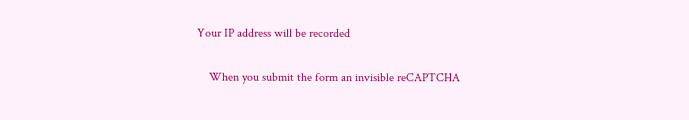Your IP address will be recorded

    When you submit the form an invisible reCAPTCHA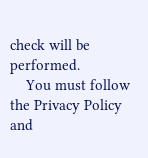check will be performed.
    You must follow the Privacy Policy and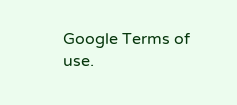Google Terms of use.